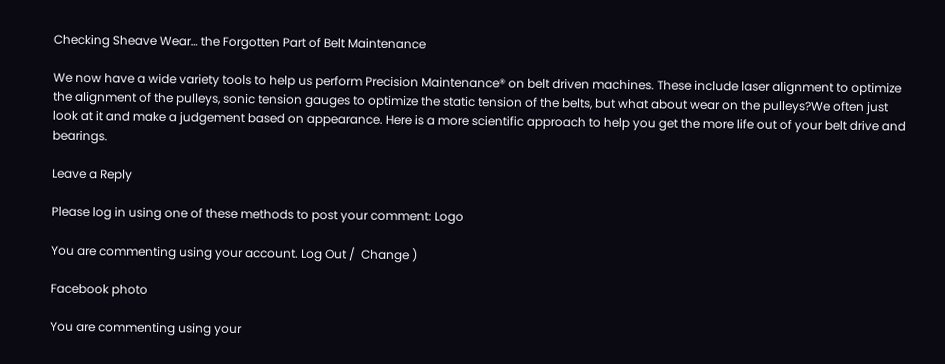Checking Sheave Wear… the Forgotten Part of Belt Maintenance

We now have a wide variety tools to help us perform Precision Maintenance® on belt driven machines. These include laser alignment to optimize the alignment of the pulleys, sonic tension gauges to optimize the static tension of the belts, but what about wear on the pulleys?We often just look at it and make a judgement based on appearance. Here is a more scientific approach to help you get the more life out of your belt drive and bearings.

Leave a Reply

Please log in using one of these methods to post your comment: Logo

You are commenting using your account. Log Out /  Change )

Facebook photo

You are commenting using your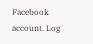Facebook account. Log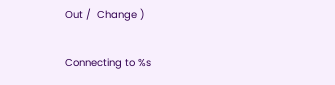Out /  Change )

Connecting to %s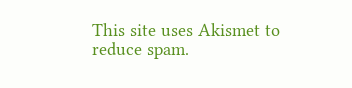This site uses Akismet to reduce spam.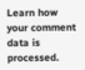Learn how your comment data is processed.